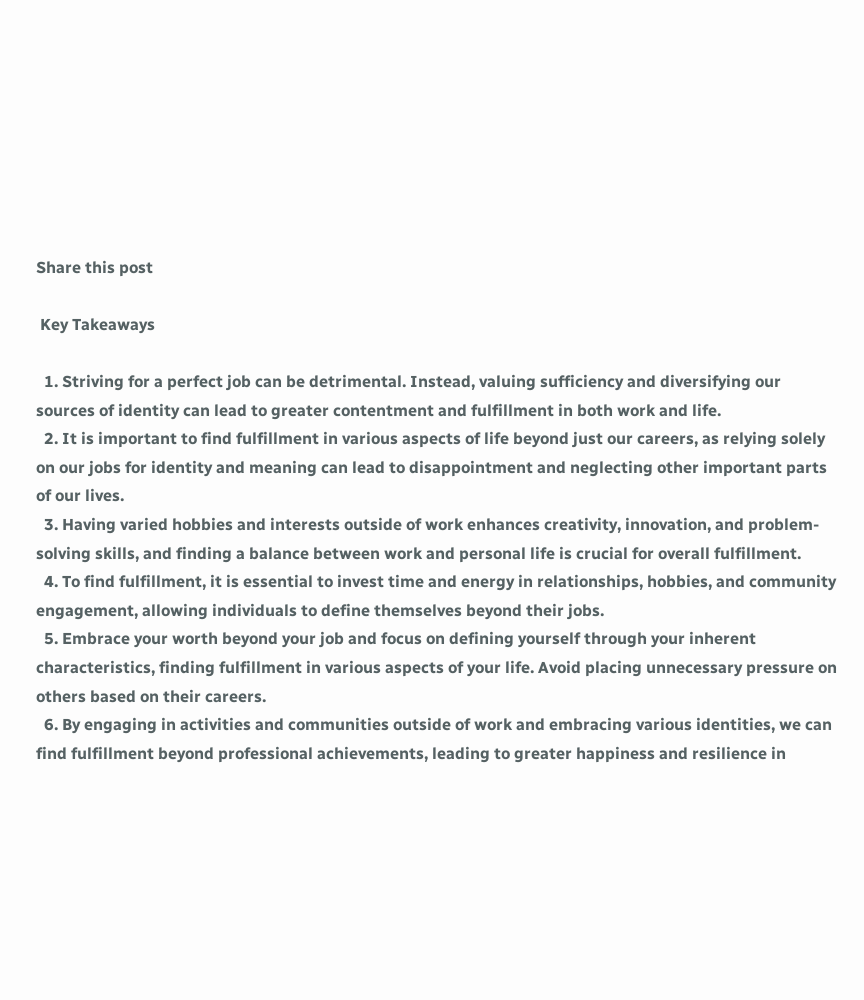Share this post

 Key Takeaways

  1. Striving for a perfect job can be detrimental. Instead, valuing sufficiency and diversifying our sources of identity can lead to greater contentment and fulfillment in both work and life.
  2. It is important to find fulfillment in various aspects of life beyond just our careers, as relying solely on our jobs for identity and meaning can lead to disappointment and neglecting other important parts of our lives.
  3. Having varied hobbies and interests outside of work enhances creativity, innovation, and problem-solving skills, and finding a balance between work and personal life is crucial for overall fulfillment.
  4. To find fulfillment, it is essential to invest time and energy in relationships, hobbies, and community engagement, allowing individuals to define themselves beyond their jobs.
  5. Embrace your worth beyond your job and focus on defining yourself through your inherent characteristics, finding fulfillment in various aspects of your life. Avoid placing unnecessary pressure on others based on their careers.
  6. By engaging in activities and communities outside of work and embracing various identities, we can find fulfillment beyond professional achievements, leading to greater happiness and resilience in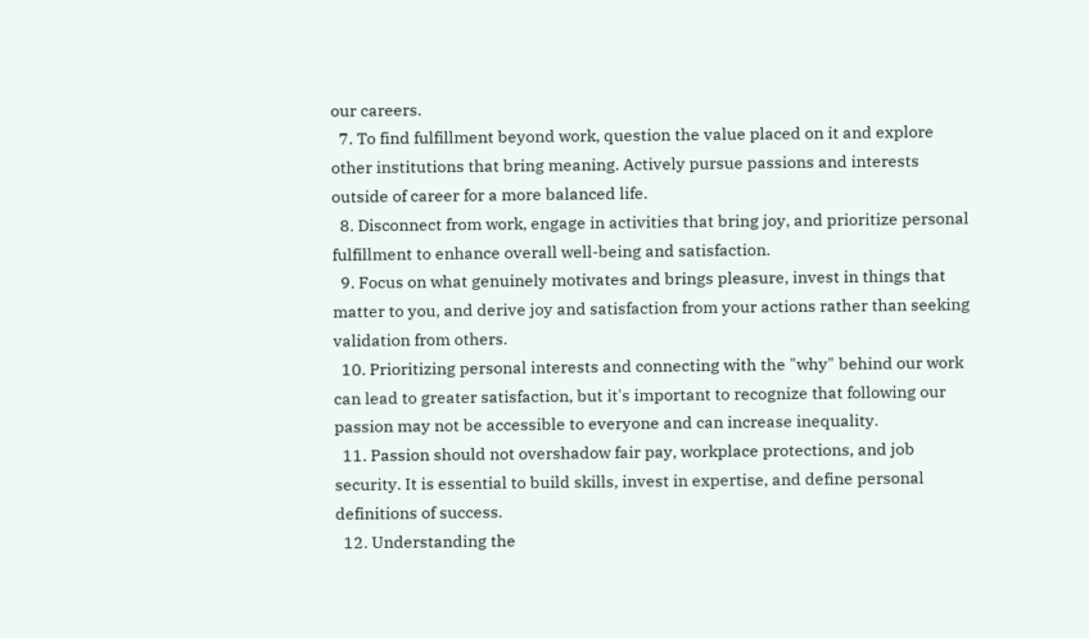our careers.
  7. To find fulfillment beyond work, question the value placed on it and explore other institutions that bring meaning. Actively pursue passions and interests outside of career for a more balanced life.
  8. Disconnect from work, engage in activities that bring joy, and prioritize personal fulfillment to enhance overall well-being and satisfaction.
  9. Focus on what genuinely motivates and brings pleasure, invest in things that matter to you, and derive joy and satisfaction from your actions rather than seeking validation from others.
  10. Prioritizing personal interests and connecting with the "why" behind our work can lead to greater satisfaction, but it's important to recognize that following our passion may not be accessible to everyone and can increase inequality.
  11. Passion should not overshadow fair pay, workplace protections, and job security. It is essential to build skills, invest in expertise, and define personal definitions of success.
  12. Understanding the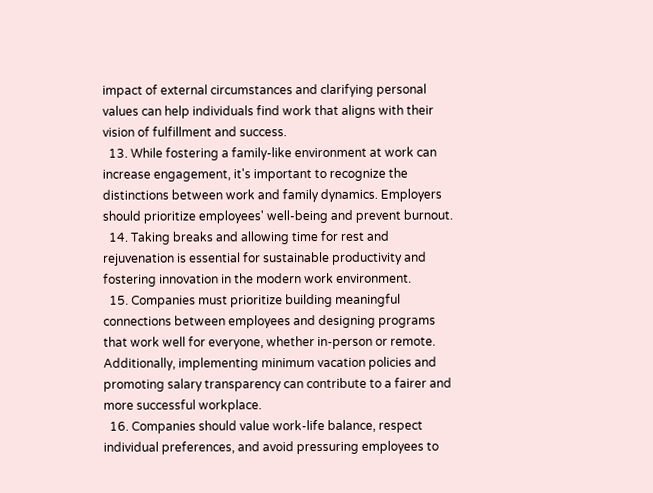impact of external circumstances and clarifying personal values can help individuals find work that aligns with their vision of fulfillment and success.
  13. While fostering a family-like environment at work can increase engagement, it's important to recognize the distinctions between work and family dynamics. Employers should prioritize employees' well-being and prevent burnout.
  14. Taking breaks and allowing time for rest and rejuvenation is essential for sustainable productivity and fostering innovation in the modern work environment.
  15. Companies must prioritize building meaningful connections between employees and designing programs that work well for everyone, whether in-person or remote. Additionally, implementing minimum vacation policies and promoting salary transparency can contribute to a fairer and more successful workplace.
  16. Companies should value work-life balance, respect individual preferences, and avoid pressuring employees to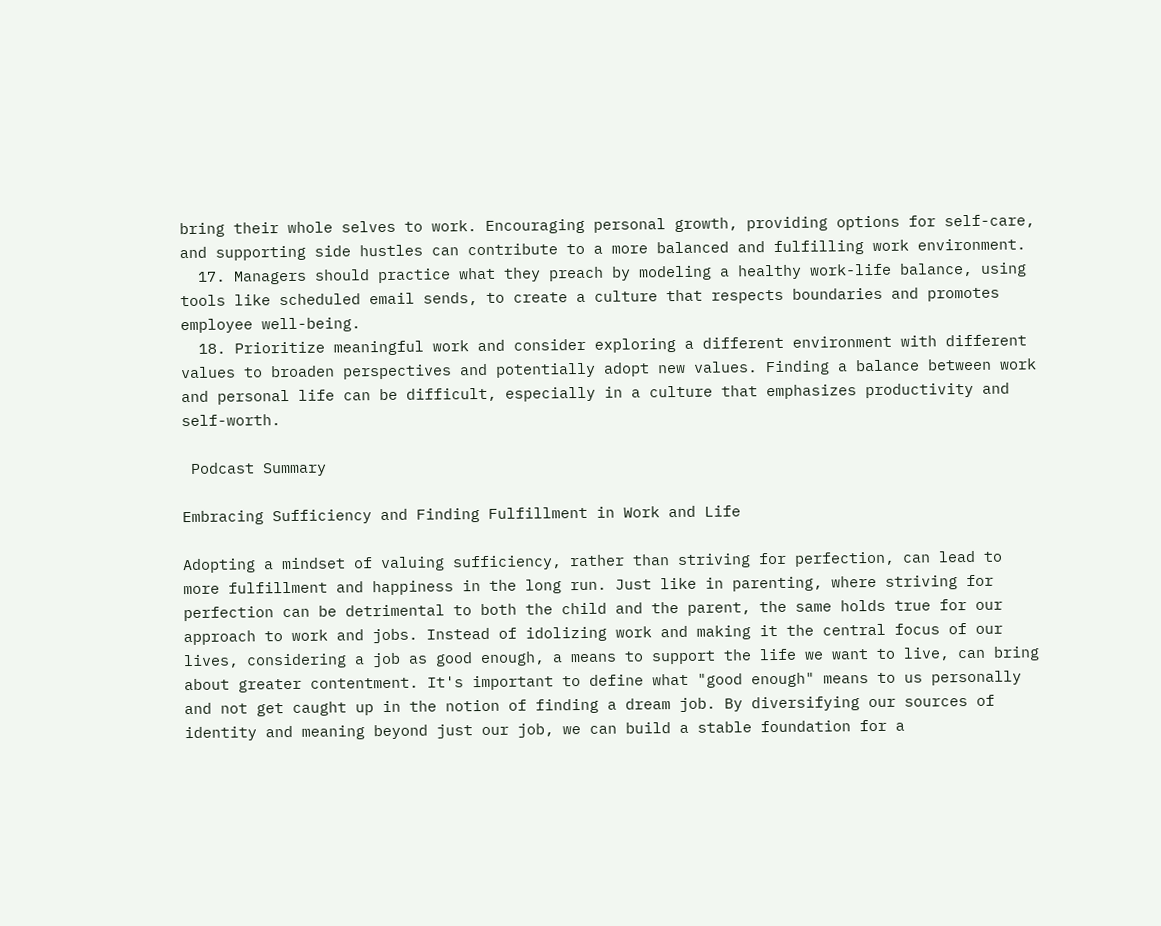bring their whole selves to work. Encouraging personal growth, providing options for self-care, and supporting side hustles can contribute to a more balanced and fulfilling work environment.
  17. Managers should practice what they preach by modeling a healthy work-life balance, using tools like scheduled email sends, to create a culture that respects boundaries and promotes employee well-being.
  18. Prioritize meaningful work and consider exploring a different environment with different values to broaden perspectives and potentially adopt new values. Finding a balance between work and personal life can be difficult, especially in a culture that emphasizes productivity and self-worth.

 Podcast Summary

Embracing Sufficiency and Finding Fulfillment in Work and Life

Adopting a mindset of valuing sufficiency, rather than striving for perfection, can lead to more fulfillment and happiness in the long run. Just like in parenting, where striving for perfection can be detrimental to both the child and the parent, the same holds true for our approach to work and jobs. Instead of idolizing work and making it the central focus of our lives, considering a job as good enough, a means to support the life we want to live, can bring about greater contentment. It's important to define what "good enough" means to us personally and not get caught up in the notion of finding a dream job. By diversifying our sources of identity and meaning beyond just our job, we can build a stable foundation for a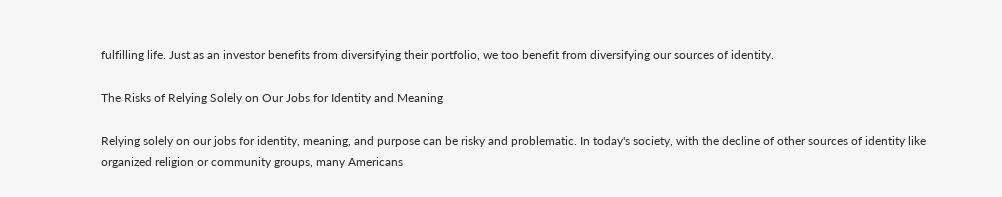fulfilling life. Just as an investor benefits from diversifying their portfolio, we too benefit from diversifying our sources of identity.

The Risks of Relying Solely on Our Jobs for Identity and Meaning

Relying solely on our jobs for identity, meaning, and purpose can be risky and problematic. In today's society, with the decline of other sources of identity like organized religion or community groups, many Americans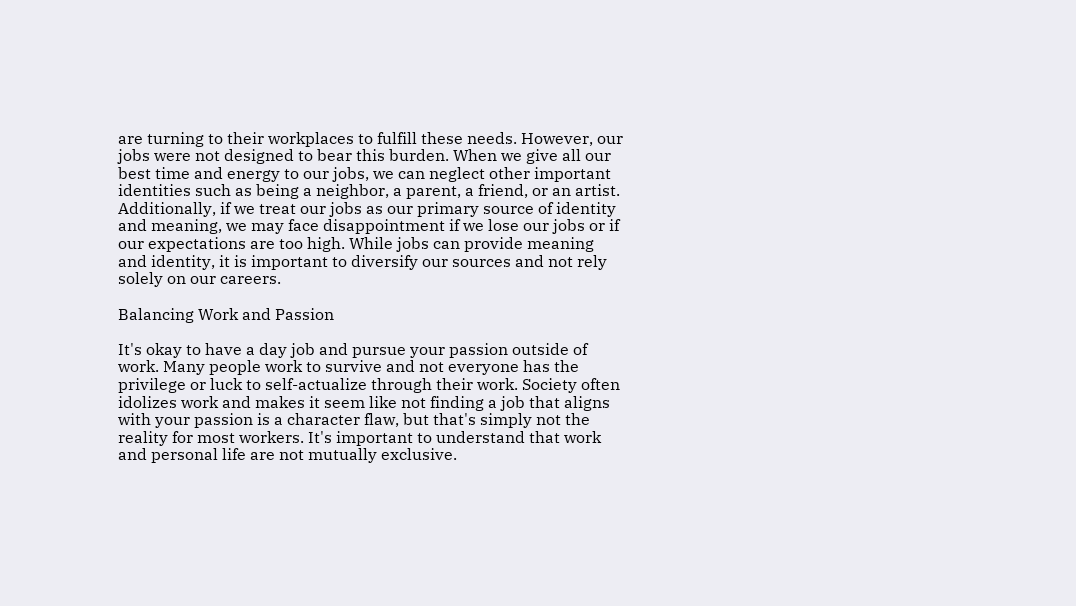are turning to their workplaces to fulfill these needs. However, our jobs were not designed to bear this burden. When we give all our best time and energy to our jobs, we can neglect other important identities such as being a neighbor, a parent, a friend, or an artist. Additionally, if we treat our jobs as our primary source of identity and meaning, we may face disappointment if we lose our jobs or if our expectations are too high. While jobs can provide meaning and identity, it is important to diversify our sources and not rely solely on our careers.

Balancing Work and Passion

It's okay to have a day job and pursue your passion outside of work. Many people work to survive and not everyone has the privilege or luck to self-actualize through their work. Society often idolizes work and makes it seem like not finding a job that aligns with your passion is a character flaw, but that's simply not the reality for most workers. It's important to understand that work and personal life are not mutually exclusive.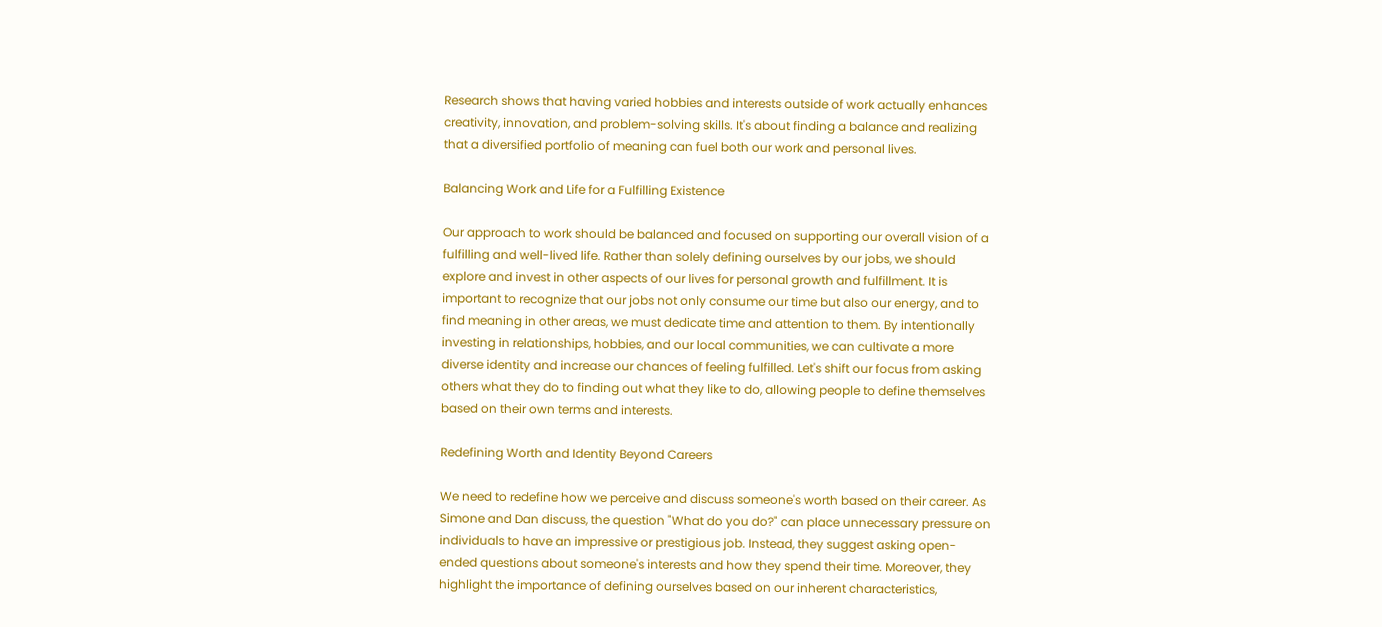Research shows that having varied hobbies and interests outside of work actually enhances creativity, innovation, and problem-solving skills. It's about finding a balance and realizing that a diversified portfolio of meaning can fuel both our work and personal lives.

Balancing Work and Life for a Fulfilling Existence

Our approach to work should be balanced and focused on supporting our overall vision of a fulfilling and well-lived life. Rather than solely defining ourselves by our jobs, we should explore and invest in other aspects of our lives for personal growth and fulfillment. It is important to recognize that our jobs not only consume our time but also our energy, and to find meaning in other areas, we must dedicate time and attention to them. By intentionally investing in relationships, hobbies, and our local communities, we can cultivate a more diverse identity and increase our chances of feeling fulfilled. Let's shift our focus from asking others what they do to finding out what they like to do, allowing people to define themselves based on their own terms and interests.

Redefining Worth and Identity Beyond Careers

We need to redefine how we perceive and discuss someone's worth based on their career. As Simone and Dan discuss, the question "What do you do?" can place unnecessary pressure on individuals to have an impressive or prestigious job. Instead, they suggest asking open-ended questions about someone's interests and how they spend their time. Moreover, they highlight the importance of defining ourselves based on our inherent characteristics,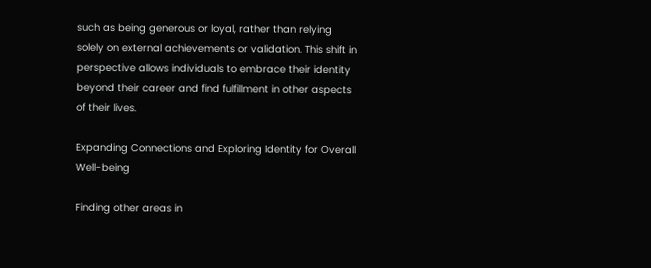such as being generous or loyal, rather than relying solely on external achievements or validation. This shift in perspective allows individuals to embrace their identity beyond their career and find fulfillment in other aspects of their lives.

Expanding Connections and Exploring Identity for Overall Well-being

Finding other areas in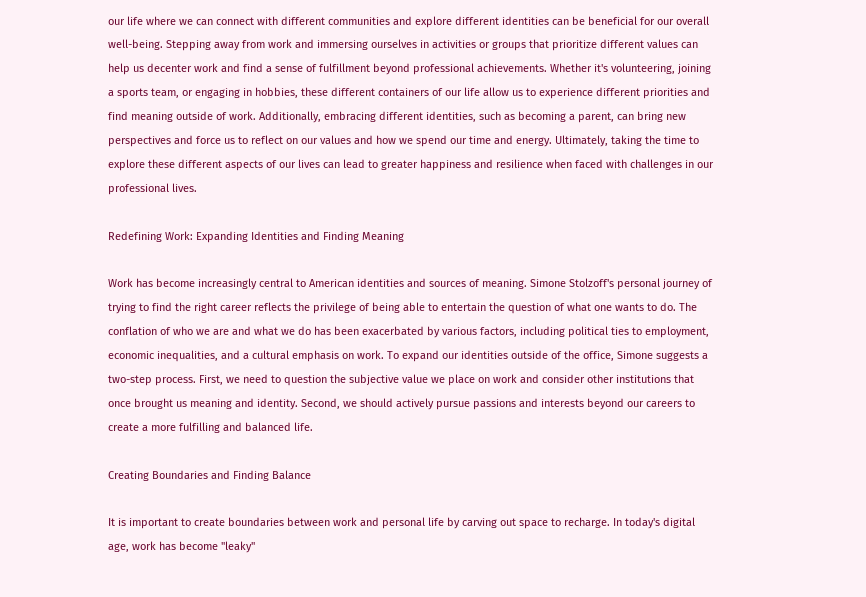our life where we can connect with different communities and explore different identities can be beneficial for our overall well-being. Stepping away from work and immersing ourselves in activities or groups that prioritize different values can help us decenter work and find a sense of fulfillment beyond professional achievements. Whether it's volunteering, joining a sports team, or engaging in hobbies, these different containers of our life allow us to experience different priorities and find meaning outside of work. Additionally, embracing different identities, such as becoming a parent, can bring new perspectives and force us to reflect on our values and how we spend our time and energy. Ultimately, taking the time to explore these different aspects of our lives can lead to greater happiness and resilience when faced with challenges in our professional lives.

Redefining Work: Expanding Identities and Finding Meaning

Work has become increasingly central to American identities and sources of meaning. Simone Stolzoff's personal journey of trying to find the right career reflects the privilege of being able to entertain the question of what one wants to do. The conflation of who we are and what we do has been exacerbated by various factors, including political ties to employment, economic inequalities, and a cultural emphasis on work. To expand our identities outside of the office, Simone suggests a two-step process. First, we need to question the subjective value we place on work and consider other institutions that once brought us meaning and identity. Second, we should actively pursue passions and interests beyond our careers to create a more fulfilling and balanced life.

Creating Boundaries and Finding Balance

It is important to create boundaries between work and personal life by carving out space to recharge. In today's digital age, work has become "leaky"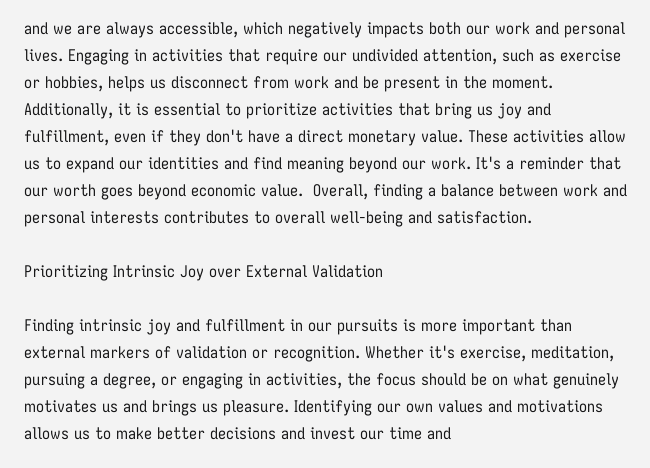and we are always accessible, which negatively impacts both our work and personal lives. Engaging in activities that require our undivided attention, such as exercise or hobbies, helps us disconnect from work and be present in the moment. Additionally, it is essential to prioritize activities that bring us joy and fulfillment, even if they don't have a direct monetary value. These activities allow us to expand our identities and find meaning beyond our work. It's a reminder that our worth goes beyond economic value.  Overall, finding a balance between work and personal interests contributes to overall well-being and satisfaction.

Prioritizing Intrinsic Joy over External Validation

Finding intrinsic joy and fulfillment in our pursuits is more important than external markers of validation or recognition. Whether it's exercise, meditation, pursuing a degree, or engaging in activities, the focus should be on what genuinely motivates us and brings us pleasure. Identifying our own values and motivations allows us to make better decisions and invest our time and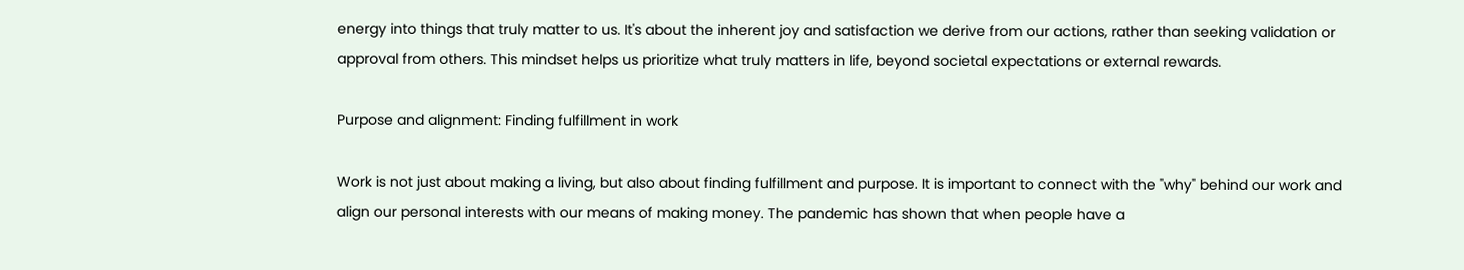energy into things that truly matter to us. It's about the inherent joy and satisfaction we derive from our actions, rather than seeking validation or approval from others. This mindset helps us prioritize what truly matters in life, beyond societal expectations or external rewards.

Purpose and alignment: Finding fulfillment in work

Work is not just about making a living, but also about finding fulfillment and purpose. It is important to connect with the "why" behind our work and align our personal interests with our means of making money. The pandemic has shown that when people have a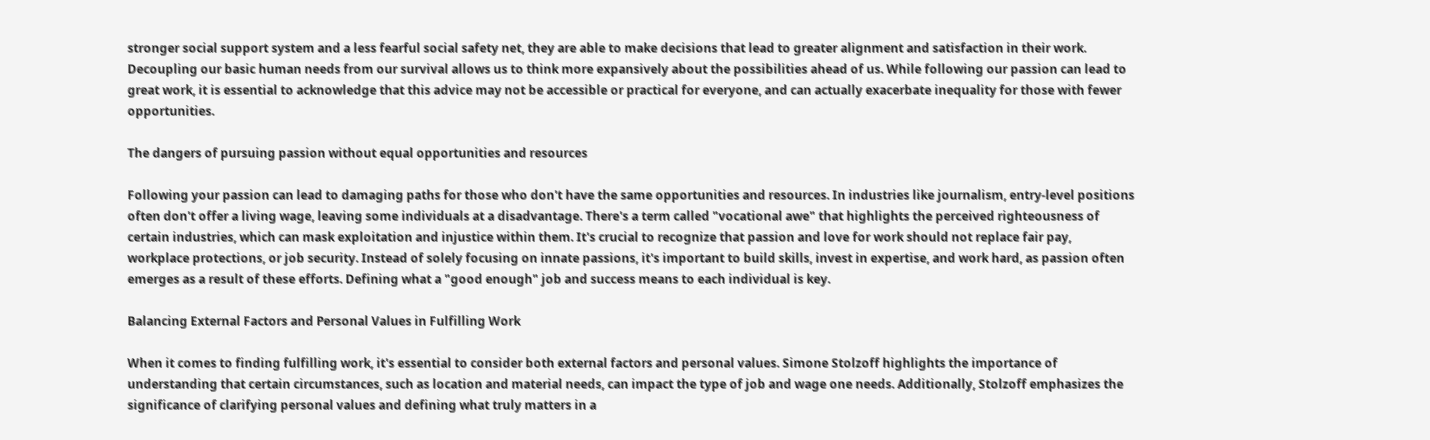stronger social support system and a less fearful social safety net, they are able to make decisions that lead to greater alignment and satisfaction in their work. Decoupling our basic human needs from our survival allows us to think more expansively about the possibilities ahead of us. While following our passion can lead to great work, it is essential to acknowledge that this advice may not be accessible or practical for everyone, and can actually exacerbate inequality for those with fewer opportunities.

The dangers of pursuing passion without equal opportunities and resources

Following your passion can lead to damaging paths for those who don't have the same opportunities and resources. In industries like journalism, entry-level positions often don't offer a living wage, leaving some individuals at a disadvantage. There's a term called "vocational awe" that highlights the perceived righteousness of certain industries, which can mask exploitation and injustice within them. It's crucial to recognize that passion and love for work should not replace fair pay, workplace protections, or job security. Instead of solely focusing on innate passions, it's important to build skills, invest in expertise, and work hard, as passion often emerges as a result of these efforts. Defining what a "good enough" job and success means to each individual is key.

Balancing External Factors and Personal Values in Fulfilling Work

When it comes to finding fulfilling work, it's essential to consider both external factors and personal values. Simone Stolzoff highlights the importance of understanding that certain circumstances, such as location and material needs, can impact the type of job and wage one needs. Additionally, Stolzoff emphasizes the significance of clarifying personal values and defining what truly matters in a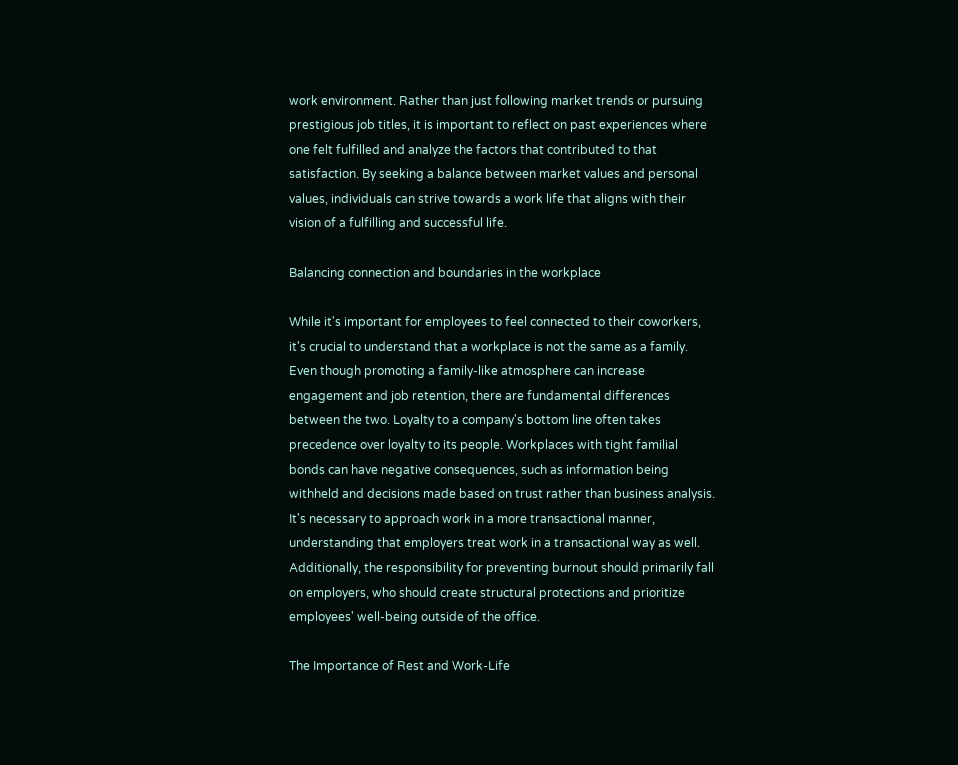work environment. Rather than just following market trends or pursuing prestigious job titles, it is important to reflect on past experiences where one felt fulfilled and analyze the factors that contributed to that satisfaction. By seeking a balance between market values and personal values, individuals can strive towards a work life that aligns with their vision of a fulfilling and successful life.

Balancing connection and boundaries in the workplace

While it's important for employees to feel connected to their coworkers, it's crucial to understand that a workplace is not the same as a family. Even though promoting a family-like atmosphere can increase engagement and job retention, there are fundamental differences between the two. Loyalty to a company's bottom line often takes precedence over loyalty to its people. Workplaces with tight familial bonds can have negative consequences, such as information being withheld and decisions made based on trust rather than business analysis. It's necessary to approach work in a more transactional manner, understanding that employers treat work in a transactional way as well. Additionally, the responsibility for preventing burnout should primarily fall on employers, who should create structural protections and prioritize employees' well-being outside of the office.

The Importance of Rest and Work-Life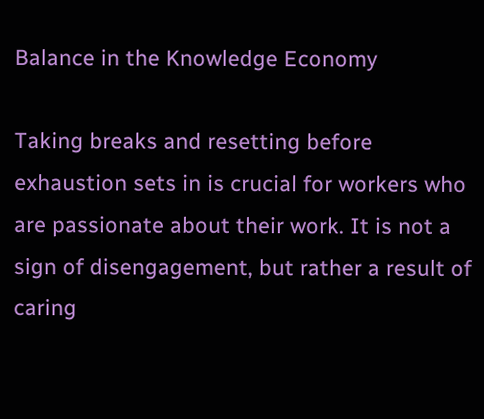Balance in the Knowledge Economy

Taking breaks and resetting before exhaustion sets in is crucial for workers who are passionate about their work. It is not a sign of disengagement, but rather a result of caring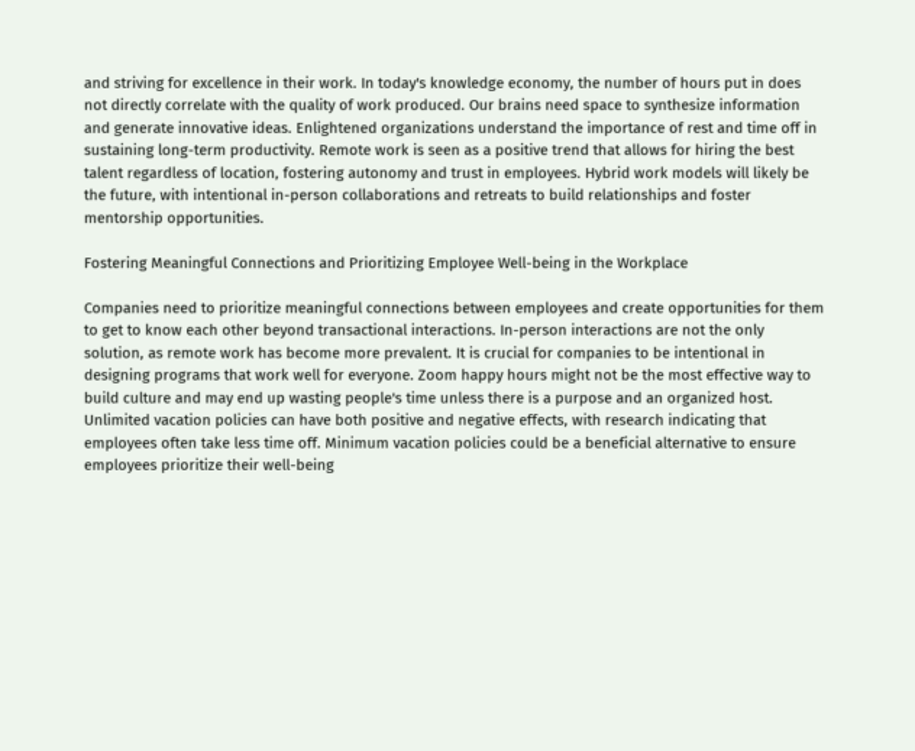and striving for excellence in their work. In today's knowledge economy, the number of hours put in does not directly correlate with the quality of work produced. Our brains need space to synthesize information and generate innovative ideas. Enlightened organizations understand the importance of rest and time off in sustaining long-term productivity. Remote work is seen as a positive trend that allows for hiring the best talent regardless of location, fostering autonomy and trust in employees. Hybrid work models will likely be the future, with intentional in-person collaborations and retreats to build relationships and foster mentorship opportunities.

Fostering Meaningful Connections and Prioritizing Employee Well-being in the Workplace

Companies need to prioritize meaningful connections between employees and create opportunities for them to get to know each other beyond transactional interactions. In-person interactions are not the only solution, as remote work has become more prevalent. It is crucial for companies to be intentional in designing programs that work well for everyone. Zoom happy hours might not be the most effective way to build culture and may end up wasting people's time unless there is a purpose and an organized host. Unlimited vacation policies can have both positive and negative effects, with research indicating that employees often take less time off. Minimum vacation policies could be a beneficial alternative to ensure employees prioritize their well-being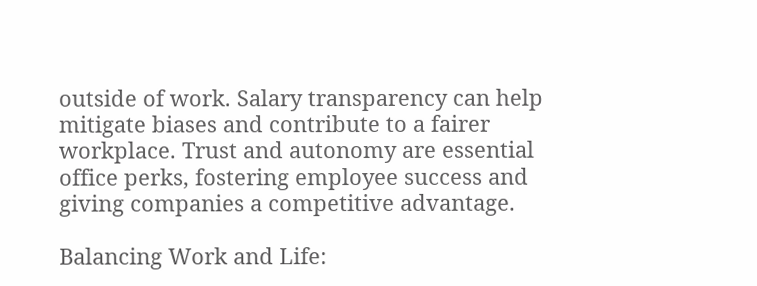outside of work. Salary transparency can help mitigate biases and contribute to a fairer workplace. Trust and autonomy are essential office perks, fostering employee success and giving companies a competitive advantage.

Balancing Work and Life: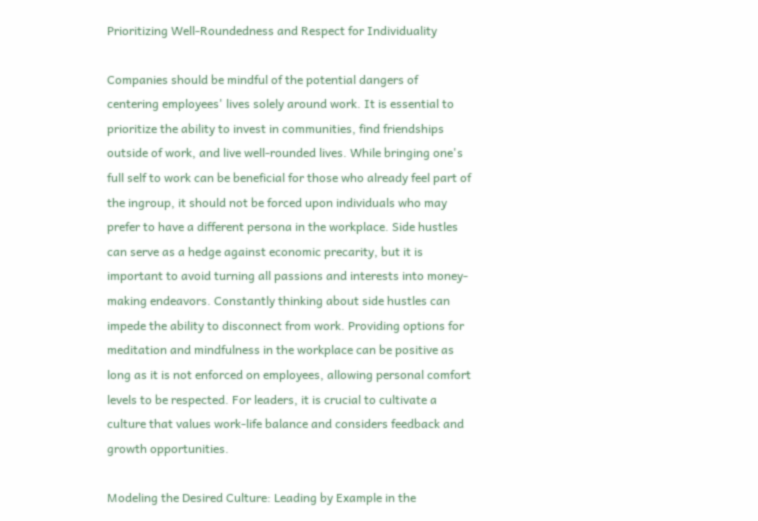Prioritizing Well-Roundedness and Respect for Individuality

Companies should be mindful of the potential dangers of centering employees' lives solely around work. It is essential to prioritize the ability to invest in communities, find friendships outside of work, and live well-rounded lives. While bringing one's full self to work can be beneficial for those who already feel part of the ingroup, it should not be forced upon individuals who may prefer to have a different persona in the workplace. Side hustles can serve as a hedge against economic precarity, but it is important to avoid turning all passions and interests into money-making endeavors. Constantly thinking about side hustles can impede the ability to disconnect from work. Providing options for meditation and mindfulness in the workplace can be positive as long as it is not enforced on employees, allowing personal comfort levels to be respected. For leaders, it is crucial to cultivate a culture that values work-life balance and considers feedback and growth opportunities.

Modeling the Desired Culture: Leading by Example in the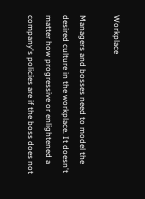Workplace

Managers and bosses need to model the desired culture in the workplace. It doesn't matter how progressive or enlightened a company's policies are if the boss does not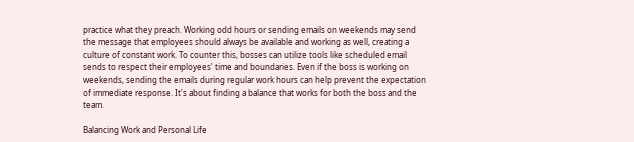practice what they preach. Working odd hours or sending emails on weekends may send the message that employees should always be available and working as well, creating a culture of constant work. To counter this, bosses can utilize tools like scheduled email sends to respect their employees' time and boundaries. Even if the boss is working on weekends, sending the emails during regular work hours can help prevent the expectation of immediate response. It's about finding a balance that works for both the boss and the team.

Balancing Work and Personal Life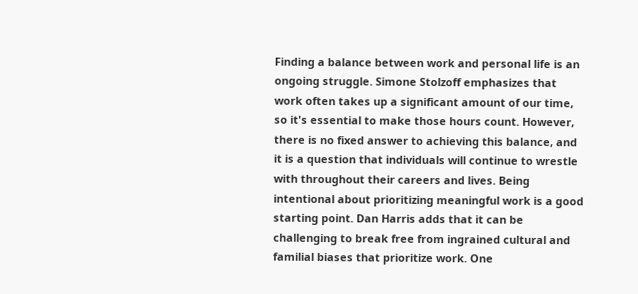Finding a balance between work and personal life is an ongoing struggle. Simone Stolzoff emphasizes that work often takes up a significant amount of our time, so it's essential to make those hours count. However, there is no fixed answer to achieving this balance, and it is a question that individuals will continue to wrestle with throughout their careers and lives. Being intentional about prioritizing meaningful work is a good starting point. Dan Harris adds that it can be challenging to break free from ingrained cultural and familial biases that prioritize work. One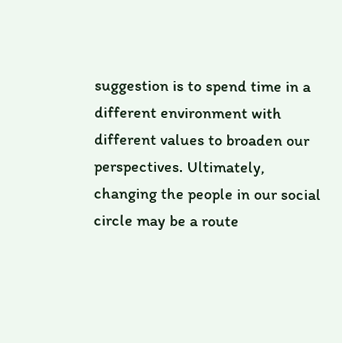suggestion is to spend time in a different environment with different values to broaden our perspectives. Ultimately, changing the people in our social circle may be a route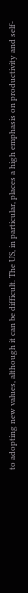to adopting new values, although it can be difficult. The US, in particular, places a high emphasis on productivity and self-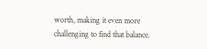worth, making it even more challenging to find that balance.